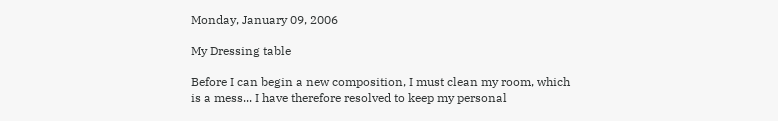Monday, January 09, 2006

My Dressing table

Before I can begin a new composition, I must clean my room, which is a mess... I have therefore resolved to keep my personal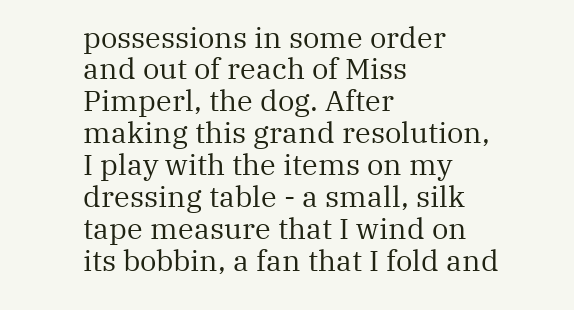possessions in some order and out of reach of Miss Pimperl, the dog. After making this grand resolution, I play with the items on my dressing table - a small, silk tape measure that I wind on its bobbin, a fan that I fold and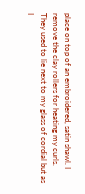place on top of an embroidered, satin shawl. I remove the clay rollers for heating my curls. They used to lie next to my glass of cordial but as I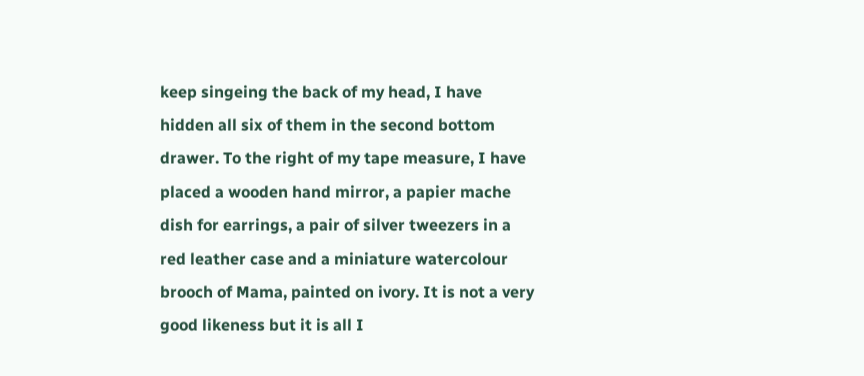keep singeing the back of my head, I have hidden all six of them in the second bottom drawer. To the right of my tape measure, I have placed a wooden hand mirror, a papier mache dish for earrings, a pair of silver tweezers in a red leather case and a miniature watercolour brooch of Mama, painted on ivory. It is not a very good likeness but it is all I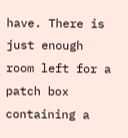have. There is just enough room left for a patch box containing a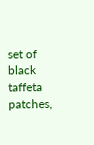set of black taffeta patches,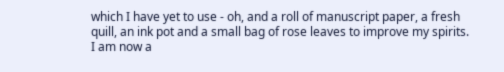which I have yet to use - oh, and a roll of manuscript paper, a fresh quill, an ink pot and a small bag of rose leaves to improve my spirits. I am now a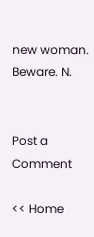new woman. Beware. N.


Post a Comment

<< Home